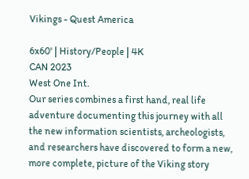Vikings - Quest America

6x60' | History/People | 4K
CAN 2023
West One Int.
Our series combines a first hand, real life adventure documenting this journey with all the new information scientists, archeologists, and researchers have discovered to form a new, more complete, picture of the Viking story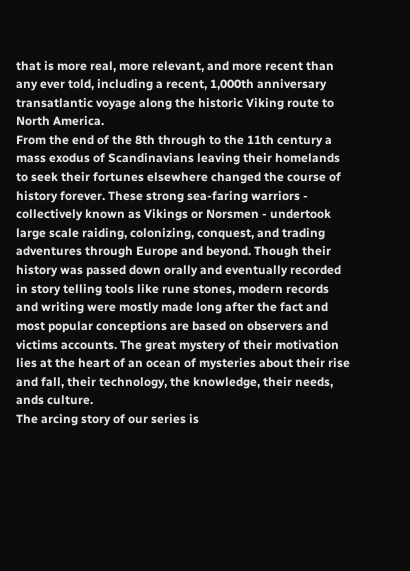that is more real, more relevant, and more recent than any ever told, including a recent, 1,000th anniversary transatlantic voyage along the historic Viking route to North America.
From the end of the 8th through to the 11th century a mass exodus of Scandinavians leaving their homelands to seek their fortunes elsewhere changed the course of history forever. These strong sea-faring warriors - collectively known as Vikings or Norsmen - undertook large scale raiding, colonizing, conquest, and trading adventures through Europe and beyond. Though their history was passed down orally and eventually recorded in story telling tools like rune stones, modern records and writing were mostly made long after the fact and most popular conceptions are based on observers and victims accounts. The great mystery of their motivation lies at the heart of an ocean of mysteries about their rise and fall, their technology, the knowledge, their needs, ands culture.
The arcing story of our series is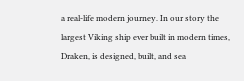a real-life modern journey. In our story the largest Viking ship ever built in modern times, Draken, is designed, built, and sea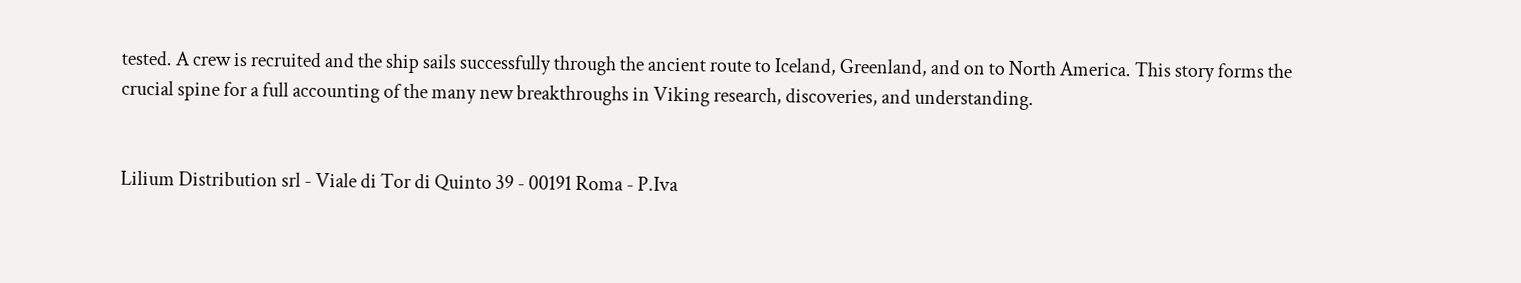tested. A crew is recruited and the ship sails successfully through the ancient route to Iceland, Greenland, and on to North America. This story forms the crucial spine for a full accounting of the many new breakthroughs in Viking research, discoveries, and understanding.


Lilium Distribution srl - Viale di Tor di Quinto 39 - 00191 Roma - P.Iva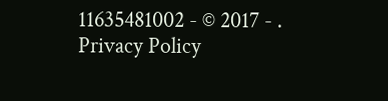11635481002 - © 2017 - . Privacy Policy